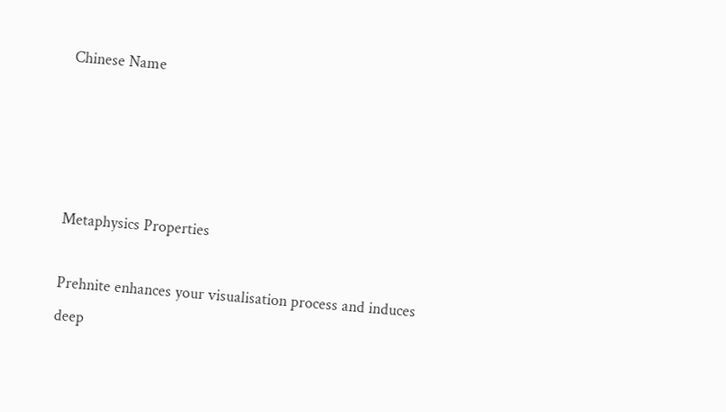Chinese Name




Metaphysics Properties

Prehnite enhances your visualisation process and induces deep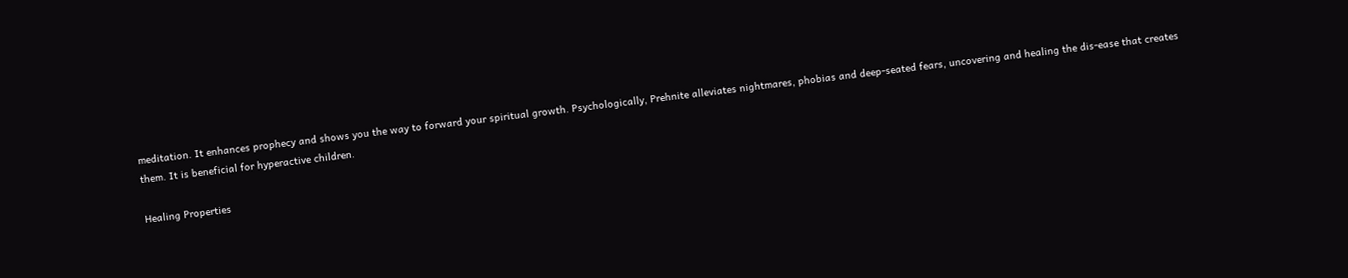meditation. It enhances prophecy and shows you the way to forward your spiritual growth. Psychologically, Prehnite alleviates nightmares, phobias and deep-seated fears, uncovering and healing the dis-ease that creates them. It is beneficial for hyperactive children.

Healing Properties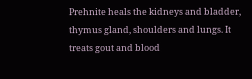Prehnite heals the kidneys and bladder, thymus gland, shoulders and lungs. It treats gout and blood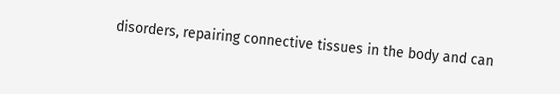disorders, repairing connective tissues in the body and can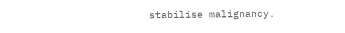stabilise malignancy.